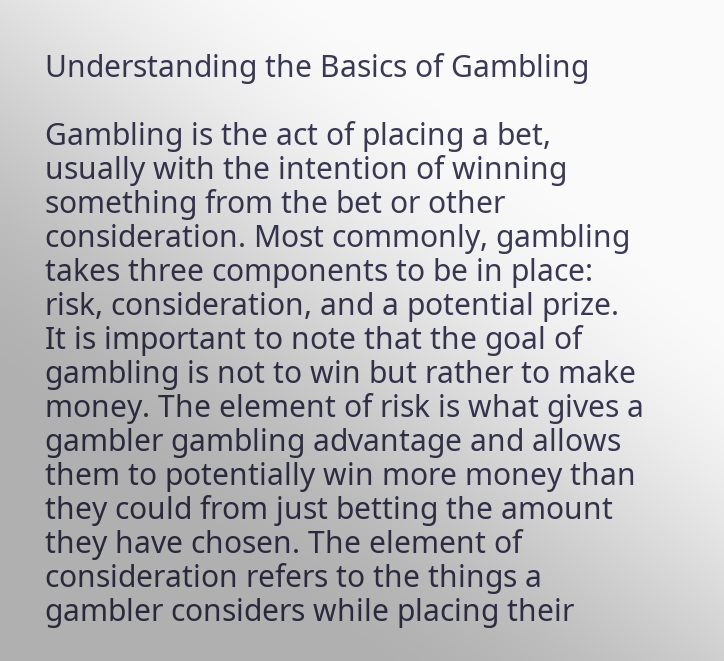Understanding the Basics of Gambling

Gambling is the act of placing a bet, usually with the intention of winning something from the bet or other consideration. Most commonly, gambling takes three components to be in place: risk, consideration, and a potential prize. It is important to note that the goal of gambling is not to win but rather to make money. The element of risk is what gives a gambler gambling advantage and allows them to potentially win more money than they could from just betting the amount they have chosen. The element of consideration refers to the things a gambler considers while placing their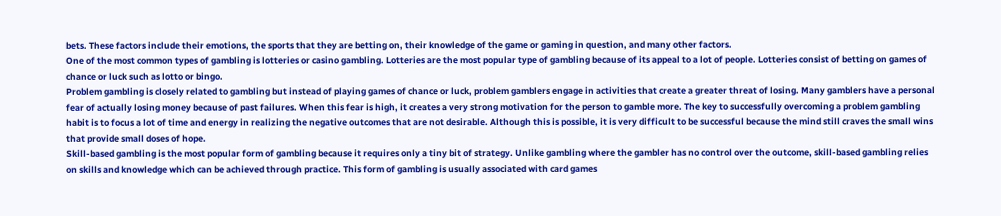bets. These factors include their emotions, the sports that they are betting on, their knowledge of the game or gaming in question, and many other factors.
One of the most common types of gambling is lotteries or casino gambling. Lotteries are the most popular type of gambling because of its appeal to a lot of people. Lotteries consist of betting on games of chance or luck such as lotto or bingo.
Problem gambling is closely related to gambling but instead of playing games of chance or luck, problem gamblers engage in activities that create a greater threat of losing. Many gamblers have a personal fear of actually losing money because of past failures. When this fear is high, it creates a very strong motivation for the person to gamble more. The key to successfully overcoming a problem gambling habit is to focus a lot of time and energy in realizing the negative outcomes that are not desirable. Although this is possible, it is very difficult to be successful because the mind still craves the small wins that provide small doses of hope.
Skill-based gambling is the most popular form of gambling because it requires only a tiny bit of strategy. Unlike gambling where the gambler has no control over the outcome, skill-based gambling relies on skills and knowledge which can be achieved through practice. This form of gambling is usually associated with card games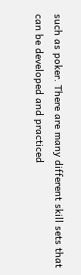such as poker. There are many different skill sets that can be developed and practiced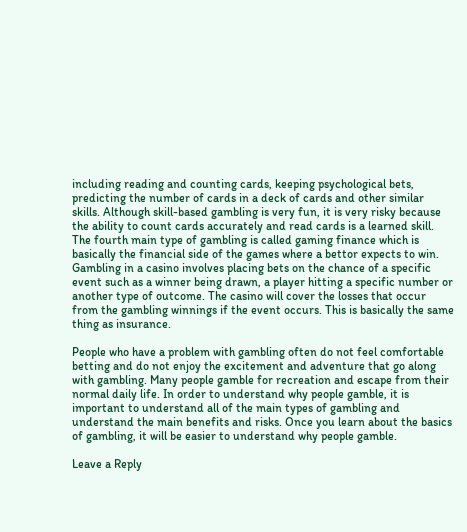including reading and counting cards, keeping psychological bets, predicting the number of cards in a deck of cards and other similar skills. Although skill-based gambling is very fun, it is very risky because the ability to count cards accurately and read cards is a learned skill.
The fourth main type of gambling is called gaming finance which is basically the financial side of the games where a bettor expects to win. Gambling in a casino involves placing bets on the chance of a specific event such as a winner being drawn, a player hitting a specific number or another type of outcome. The casino will cover the losses that occur from the gambling winnings if the event occurs. This is basically the same thing as insurance.

People who have a problem with gambling often do not feel comfortable betting and do not enjoy the excitement and adventure that go along with gambling. Many people gamble for recreation and escape from their normal daily life. In order to understand why people gamble, it is important to understand all of the main types of gambling and understand the main benefits and risks. Once you learn about the basics of gambling, it will be easier to understand why people gamble.

Leave a Reply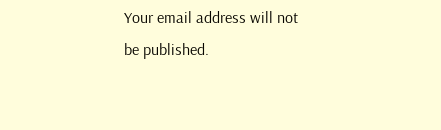Your email address will not be published.